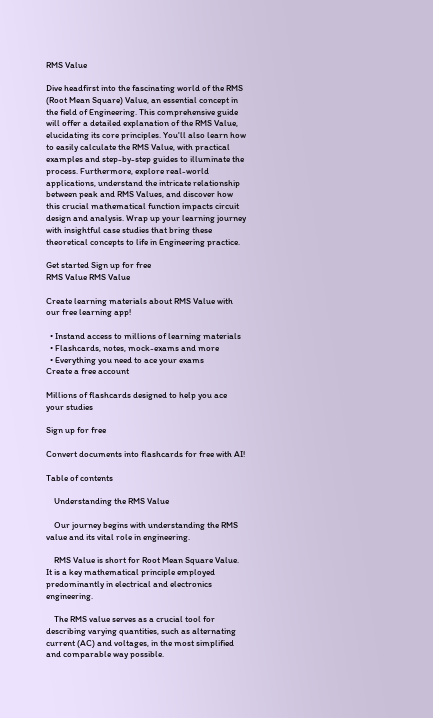RMS Value

Dive headfirst into the fascinating world of the RMS (Root Mean Square) Value, an essential concept in the field of Engineering. This comprehensive guide will offer a detailed explanation of the RMS Value, elucidating its core principles. You'll also learn how to easily calculate the RMS Value, with practical examples and step-by-step guides to illuminate the process. Furthermore, explore real-world applications, understand the intricate relationship between peak and RMS Values, and discover how this crucial mathematical function impacts circuit design and analysis. Wrap up your learning journey with insightful case studies that bring these theoretical concepts to life in Engineering practice.

Get started Sign up for free
RMS Value RMS Value

Create learning materials about RMS Value with our free learning app!

  • Instand access to millions of learning materials
  • Flashcards, notes, mock-exams and more
  • Everything you need to ace your exams
Create a free account

Millions of flashcards designed to help you ace your studies

Sign up for free

Convert documents into flashcards for free with AI!

Table of contents

    Understanding the RMS Value

    Our journey begins with understanding the RMS value and its vital role in engineering.

    RMS Value is short for Root Mean Square Value. It is a key mathematical principle employed predominantly in electrical and electronics engineering.

    The RMS value serves as a crucial tool for describing varying quantities, such as alternating current (AC) and voltages, in the most simplified and comparable way possible.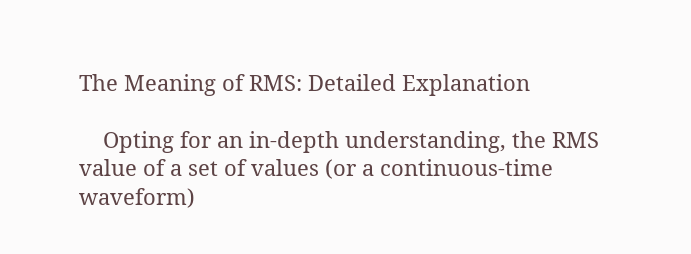The Meaning of RMS: Detailed Explanation

    Opting for an in-depth understanding, the RMS value of a set of values (or a continuous-time waveform)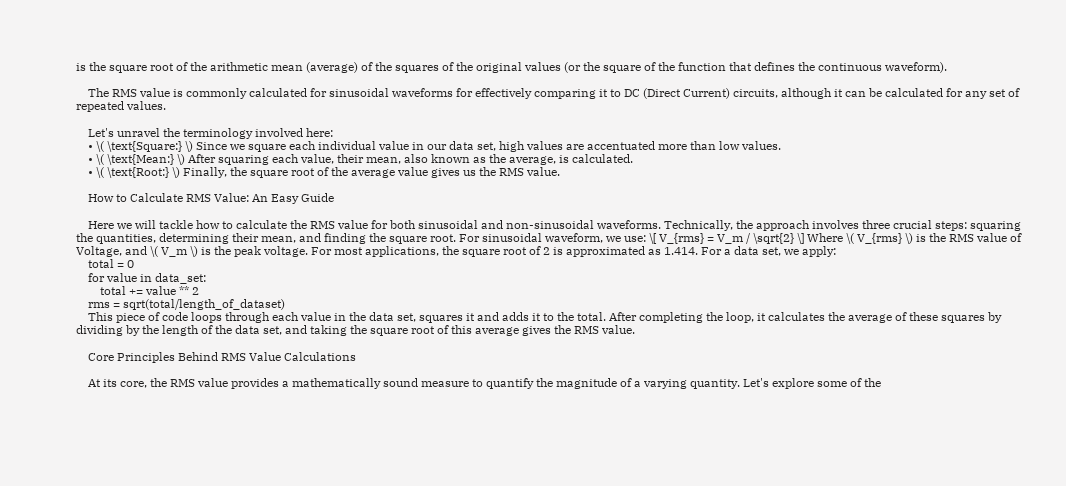is the square root of the arithmetic mean (average) of the squares of the original values (or the square of the function that defines the continuous waveform).

    The RMS value is commonly calculated for sinusoidal waveforms for effectively comparing it to DC (Direct Current) circuits, although it can be calculated for any set of repeated values.

    Let's unravel the terminology involved here:
    • \( \text{Square:} \) Since we square each individual value in our data set, high values are accentuated more than low values.
    • \( \text{Mean:} \) After squaring each value, their mean, also known as the average, is calculated.
    • \( \text{Root:} \) Finally, the square root of the average value gives us the RMS value.

    How to Calculate RMS Value: An Easy Guide

    Here we will tackle how to calculate the RMS value for both sinusoidal and non-sinusoidal waveforms. Technically, the approach involves three crucial steps: squaring the quantities, determining their mean, and finding the square root. For sinusoidal waveform, we use: \[ V_{rms} = V_m / \sqrt{2} \] Where \( V_{rms} \) is the RMS value of Voltage, and \( V_m \) is the peak voltage. For most applications, the square root of 2 is approximated as 1.414. For a data set, we apply:
    total = 0
    for value in data_set:
        total += value ** 2
    rms = sqrt(total/length_of_dataset)
    This piece of code loops through each value in the data set, squares it and adds it to the total. After completing the loop, it calculates the average of these squares by dividing by the length of the data set, and taking the square root of this average gives the RMS value.

    Core Principles Behind RMS Value Calculations

    At its core, the RMS value provides a mathematically sound measure to quantify the magnitude of a varying quantity. Let's explore some of the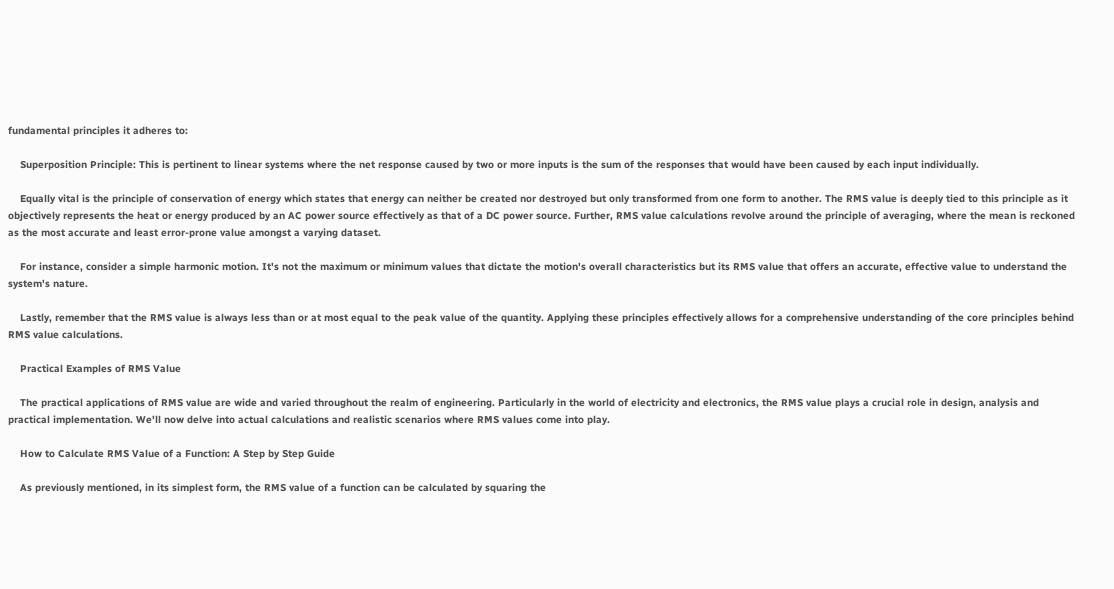fundamental principles it adheres to:

    Superposition Principle: This is pertinent to linear systems where the net response caused by two or more inputs is the sum of the responses that would have been caused by each input individually.

    Equally vital is the principle of conservation of energy which states that energy can neither be created nor destroyed but only transformed from one form to another. The RMS value is deeply tied to this principle as it objectively represents the heat or energy produced by an AC power source effectively as that of a DC power source. Further, RMS value calculations revolve around the principle of averaging, where the mean is reckoned as the most accurate and least error-prone value amongst a varying dataset.

    For instance, consider a simple harmonic motion. It's not the maximum or minimum values that dictate the motion's overall characteristics but its RMS value that offers an accurate, effective value to understand the system's nature.

    Lastly, remember that the RMS value is always less than or at most equal to the peak value of the quantity. Applying these principles effectively allows for a comprehensive understanding of the core principles behind RMS value calculations.

    Practical Examples of RMS Value

    The practical applications of RMS value are wide and varied throughout the realm of engineering. Particularly in the world of electricity and electronics, the RMS value plays a crucial role in design, analysis and practical implementation. We'll now delve into actual calculations and realistic scenarios where RMS values come into play.

    How to Calculate RMS Value of a Function: A Step by Step Guide

    As previously mentioned, in its simplest form, the RMS value of a function can be calculated by squaring the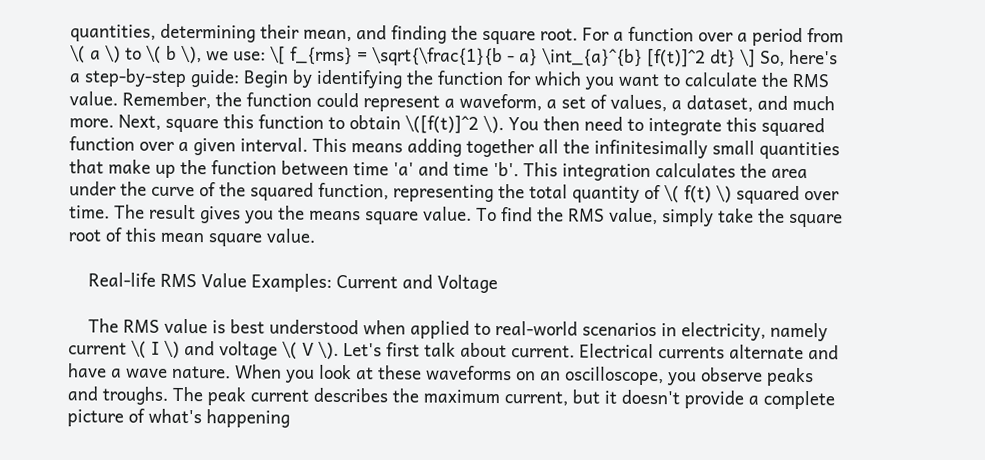quantities, determining their mean, and finding the square root. For a function over a period from \( a \) to \( b \), we use: \[ f_{rms} = \sqrt{\frac{1}{b - a} \int_{a}^{b} [f(t)]^2 dt} \] So, here's a step-by-step guide: Begin by identifying the function for which you want to calculate the RMS value. Remember, the function could represent a waveform, a set of values, a dataset, and much more. Next, square this function to obtain \([f(t)]^2 \). You then need to integrate this squared function over a given interval. This means adding together all the infinitesimally small quantities that make up the function between time 'a' and time 'b'. This integration calculates the area under the curve of the squared function, representing the total quantity of \( f(t) \) squared over time. The result gives you the means square value. To find the RMS value, simply take the square root of this mean square value.

    Real-life RMS Value Examples: Current and Voltage

    The RMS value is best understood when applied to real-world scenarios in electricity, namely current \( I \) and voltage \( V \). Let's first talk about current. Electrical currents alternate and have a wave nature. When you look at these waveforms on an oscilloscope, you observe peaks and troughs. The peak current describes the maximum current, but it doesn't provide a complete picture of what's happening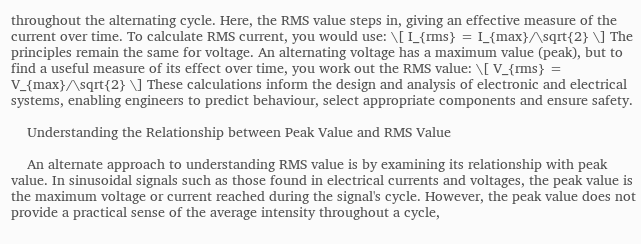throughout the alternating cycle. Here, the RMS value steps in, giving an effective measure of the current over time. To calculate RMS current, you would use: \[ I_{rms} = I_{max}/\sqrt{2} \] The principles remain the same for voltage. An alternating voltage has a maximum value (peak), but to find a useful measure of its effect over time, you work out the RMS value: \[ V_{rms} = V_{max}/\sqrt{2} \] These calculations inform the design and analysis of electronic and electrical systems, enabling engineers to predict behaviour, select appropriate components and ensure safety.

    Understanding the Relationship between Peak Value and RMS Value

    An alternate approach to understanding RMS value is by examining its relationship with peak value. In sinusoidal signals such as those found in electrical currents and voltages, the peak value is the maximum voltage or current reached during the signal's cycle. However, the peak value does not provide a practical sense of the average intensity throughout a cycle,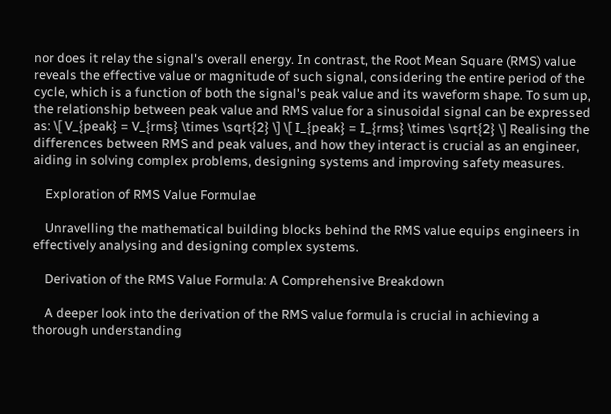nor does it relay the signal's overall energy. In contrast, the Root Mean Square (RMS) value reveals the effective value or magnitude of such signal, considering the entire period of the cycle, which is a function of both the signal's peak value and its waveform shape. To sum up, the relationship between peak value and RMS value for a sinusoidal signal can be expressed as: \[ V_{peak} = V_{rms} \times \sqrt{2} \] \[ I_{peak} = I_{rms} \times \sqrt{2} \] Realising the differences between RMS and peak values, and how they interact is crucial as an engineer, aiding in solving complex problems, designing systems and improving safety measures.

    Exploration of RMS Value Formulae

    Unravelling the mathematical building blocks behind the RMS value equips engineers in effectively analysing and designing complex systems.

    Derivation of the RMS Value Formula: A Comprehensive Breakdown

    A deeper look into the derivation of the RMS value formula is crucial in achieving a thorough understanding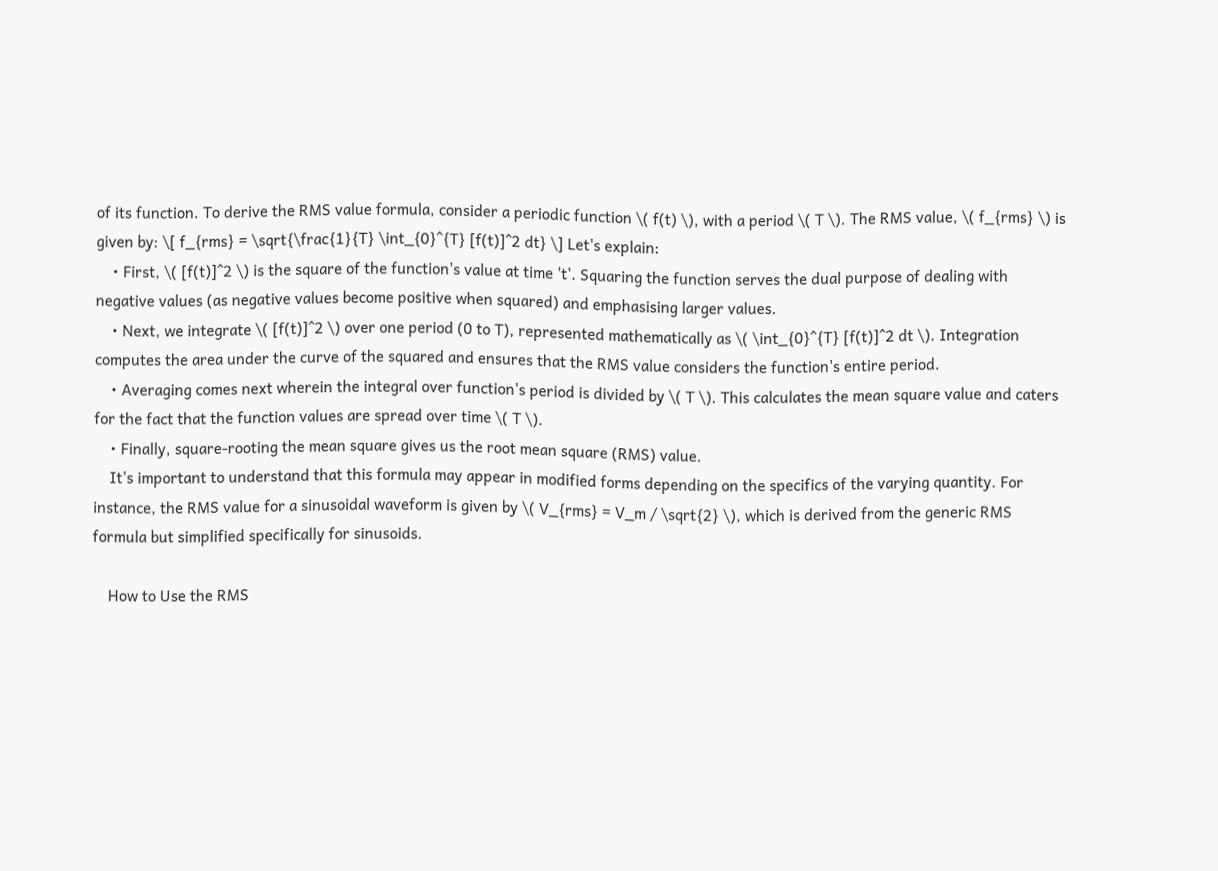of its function. To derive the RMS value formula, consider a periodic function \( f(t) \), with a period \( T \). The RMS value, \( f_{rms} \) is given by: \[ f_{rms} = \sqrt{\frac{1}{T} \int_{0}^{T} [f(t)]^2 dt} \] Let's explain:
    • First, \( [f(t)]^2 \) is the square of the function's value at time 't'. Squaring the function serves the dual purpose of dealing with negative values (as negative values become positive when squared) and emphasising larger values.
    • Next, we integrate \( [f(t)]^2 \) over one period (0 to T), represented mathematically as \( \int_{0}^{T} [f(t)]^2 dt \). Integration computes the area under the curve of the squared and ensures that the RMS value considers the function's entire period.
    • Averaging comes next wherein the integral over function's period is divided by \( T \). This calculates the mean square value and caters for the fact that the function values are spread over time \( T \).
    • Finally, square-rooting the mean square gives us the root mean square (RMS) value.
    It's important to understand that this formula may appear in modified forms depending on the specifics of the varying quantity. For instance, the RMS value for a sinusoidal waveform is given by \( V_{rms} = V_m / \sqrt{2} \), which is derived from the generic RMS formula but simplified specifically for sinusoids.

    How to Use the RMS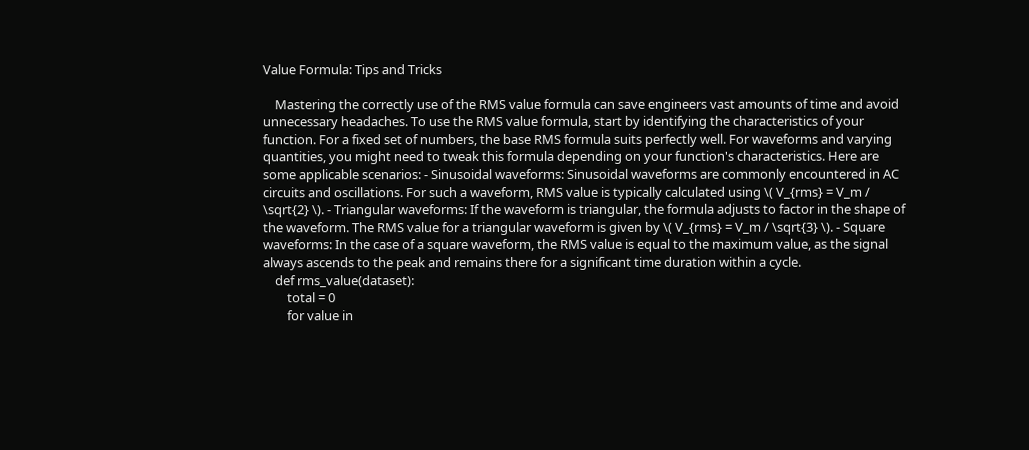Value Formula: Tips and Tricks

    Mastering the correctly use of the RMS value formula can save engineers vast amounts of time and avoid unnecessary headaches. To use the RMS value formula, start by identifying the characteristics of your function. For a fixed set of numbers, the base RMS formula suits perfectly well. For waveforms and varying quantities, you might need to tweak this formula depending on your function's characteristics. Here are some applicable scenarios: - Sinusoidal waveforms: Sinusoidal waveforms are commonly encountered in AC circuits and oscillations. For such a waveform, RMS value is typically calculated using \( V_{rms} = V_m / \sqrt{2} \). - Triangular waveforms: If the waveform is triangular, the formula adjusts to factor in the shape of the waveform. The RMS value for a triangular waveform is given by \( V_{rms} = V_m / \sqrt{3} \). - Square waveforms: In the case of a square waveform, the RMS value is equal to the maximum value, as the signal always ascends to the peak and remains there for a significant time duration within a cycle.
    def rms_value(dataset):
        total = 0
        for value in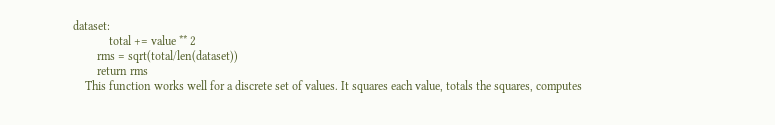dataset:
            total += value ** 2
        rms = sqrt(total/len(dataset))
        return rms
    This function works well for a discrete set of values. It squares each value, totals the squares, computes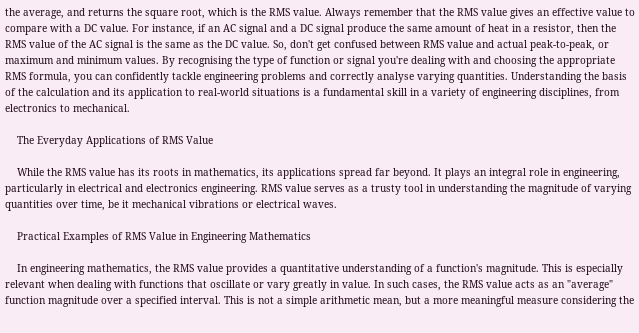the average, and returns the square root, which is the RMS value. Always remember that the RMS value gives an effective value to compare with a DC value. For instance, if an AC signal and a DC signal produce the same amount of heat in a resistor, then the RMS value of the AC signal is the same as the DC value. So, don't get confused between RMS value and actual peak-to-peak, or maximum and minimum values. By recognising the type of function or signal you're dealing with and choosing the appropriate RMS formula, you can confidently tackle engineering problems and correctly analyse varying quantities. Understanding the basis of the calculation and its application to real-world situations is a fundamental skill in a variety of engineering disciplines, from electronics to mechanical.

    The Everyday Applications of RMS Value

    While the RMS value has its roots in mathematics, its applications spread far beyond. It plays an integral role in engineering, particularly in electrical and electronics engineering. RMS value serves as a trusty tool in understanding the magnitude of varying quantities over time, be it mechanical vibrations or electrical waves.

    Practical Examples of RMS Value in Engineering Mathematics

    In engineering mathematics, the RMS value provides a quantitative understanding of a function's magnitude. This is especially relevant when dealing with functions that oscillate or vary greatly in value. In such cases, the RMS value acts as an "average" function magnitude over a specified interval. This is not a simple arithmetic mean, but a more meaningful measure considering the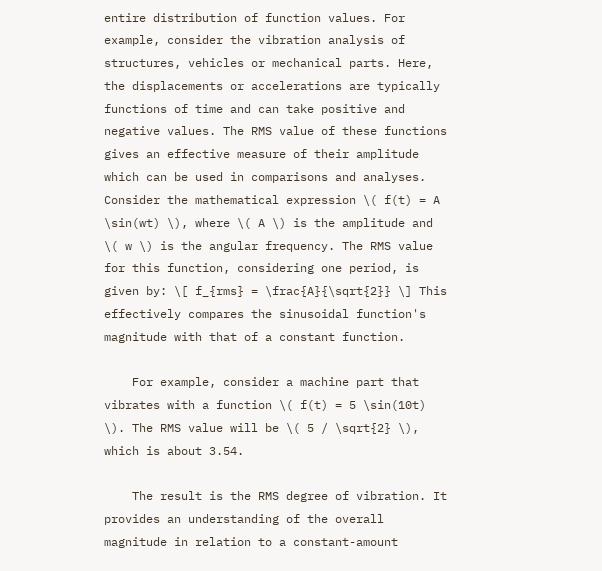entire distribution of function values. For example, consider the vibration analysis of structures, vehicles or mechanical parts. Here, the displacements or accelerations are typically functions of time and can take positive and negative values. The RMS value of these functions gives an effective measure of their amplitude which can be used in comparisons and analyses. Consider the mathematical expression \( f(t) = A \sin(wt) \), where \( A \) is the amplitude and \( w \) is the angular frequency. The RMS value for this function, considering one period, is given by: \[ f_{rms} = \frac{A}{\sqrt{2}} \] This effectively compares the sinusoidal function's magnitude with that of a constant function.

    For example, consider a machine part that vibrates with a function \( f(t) = 5 \sin(10t) \). The RMS value will be \( 5 / \sqrt{2} \), which is about 3.54.

    The result is the RMS degree of vibration. It provides an understanding of the overall magnitude in relation to a constant-amount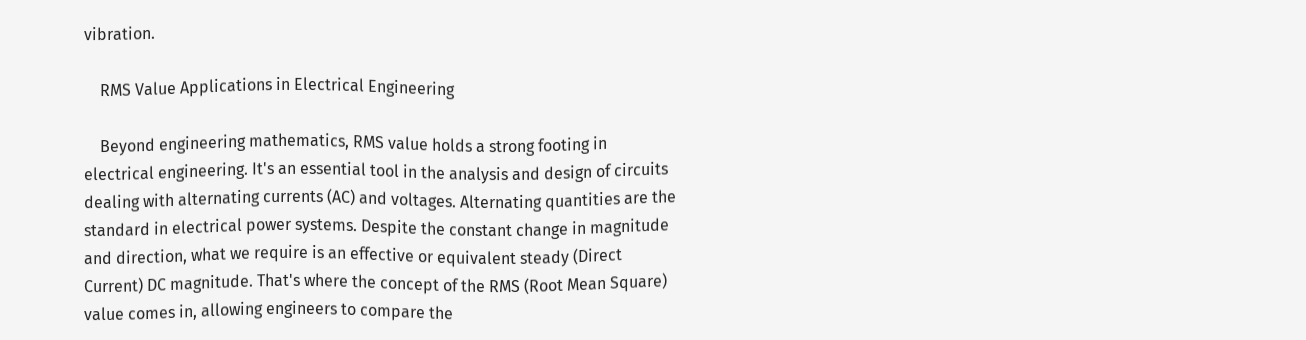vibration.

    RMS Value Applications in Electrical Engineering

    Beyond engineering mathematics, RMS value holds a strong footing in electrical engineering. It's an essential tool in the analysis and design of circuits dealing with alternating currents (AC) and voltages. Alternating quantities are the standard in electrical power systems. Despite the constant change in magnitude and direction, what we require is an effective or equivalent steady (Direct Current) DC magnitude. That's where the concept of the RMS (Root Mean Square) value comes in, allowing engineers to compare the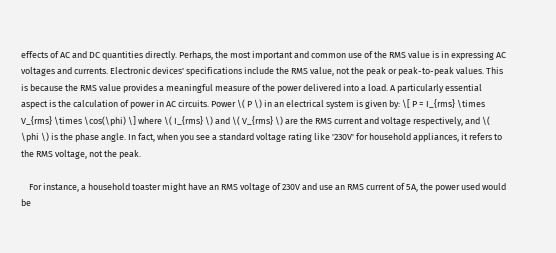effects of AC and DC quantities directly. Perhaps, the most important and common use of the RMS value is in expressing AC voltages and currents. Electronic devices' specifications include the RMS value, not the peak or peak-to-peak values. This is because the RMS value provides a meaningful measure of the power delivered into a load. A particularly essential aspect is the calculation of power in AC circuits. Power \( P \) in an electrical system is given by: \[ P = I_{rms} \times V_{rms} \times \cos(\phi) \] where \( I_{rms} \) and \( V_{rms} \) are the RMS current and voltage respectively, and \( \phi \) is the phase angle. In fact, when you see a standard voltage rating like '230V' for household appliances, it refers to the RMS voltage, not the peak.

    For instance, a household toaster might have an RMS voltage of 230V and use an RMS current of 5A, the power used would be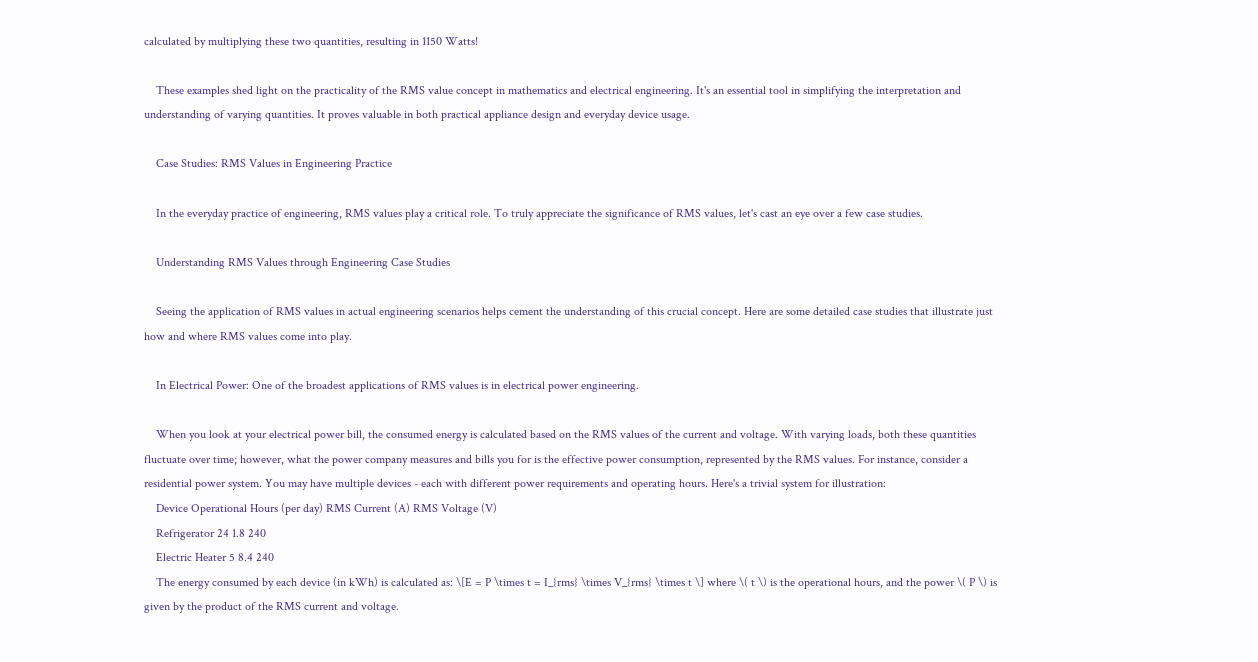calculated by multiplying these two quantities, resulting in 1150 Watts!

    These examples shed light on the practicality of the RMS value concept in mathematics and electrical engineering. It's an essential tool in simplifying the interpretation and understanding of varying quantities. It proves valuable in both practical appliance design and everyday device usage.

    Case Studies: RMS Values in Engineering Practice

    In the everyday practice of engineering, RMS values play a critical role. To truly appreciate the significance of RMS values, let's cast an eye over a few case studies.

    Understanding RMS Values through Engineering Case Studies

    Seeing the application of RMS values in actual engineering scenarios helps cement the understanding of this crucial concept. Here are some detailed case studies that illustrate just how and where RMS values come into play.

    In Electrical Power: One of the broadest applications of RMS values is in electrical power engineering.

    When you look at your electrical power bill, the consumed energy is calculated based on the RMS values of the current and voltage. With varying loads, both these quantities fluctuate over time; however, what the power company measures and bills you for is the effective power consumption, represented by the RMS values. For instance, consider a residential power system. You may have multiple devices - each with different power requirements and operating hours. Here's a trivial system for illustration:
    Device Operational Hours (per day) RMS Current (A) RMS Voltage (V)
    Refrigerator 24 1.8 240
    Electric Heater 5 8.4 240
    The energy consumed by each device (in kWh) is calculated as: \[E = P \times t = I_{rms} \times V_{rms} \times t \] where \( t \) is the operational hours, and the power \( P \) is given by the product of the RMS current and voltage.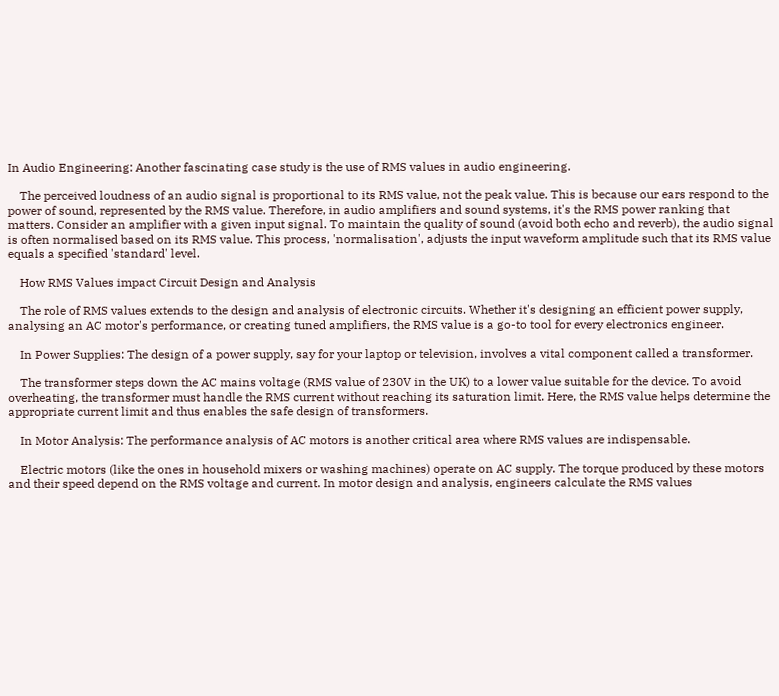In Audio Engineering: Another fascinating case study is the use of RMS values in audio engineering.

    The perceived loudness of an audio signal is proportional to its RMS value, not the peak value. This is because our ears respond to the power of sound, represented by the RMS value. Therefore, in audio amplifiers and sound systems, it's the RMS power ranking that matters. Consider an amplifier with a given input signal. To maintain the quality of sound (avoid both echo and reverb), the audio signal is often normalised based on its RMS value. This process, 'normalisation', adjusts the input waveform amplitude such that its RMS value equals a specified 'standard' level.

    How RMS Values impact Circuit Design and Analysis

    The role of RMS values extends to the design and analysis of electronic circuits. Whether it's designing an efficient power supply, analysing an AC motor's performance, or creating tuned amplifiers, the RMS value is a go-to tool for every electronics engineer.

    In Power Supplies: The design of a power supply, say for your laptop or television, involves a vital component called a transformer.

    The transformer steps down the AC mains voltage (RMS value of 230V in the UK) to a lower value suitable for the device. To avoid overheating, the transformer must handle the RMS current without reaching its saturation limit. Here, the RMS value helps determine the appropriate current limit and thus enables the safe design of transformers.

    In Motor Analysis: The performance analysis of AC motors is another critical area where RMS values are indispensable.

    Electric motors (like the ones in household mixers or washing machines) operate on AC supply. The torque produced by these motors and their speed depend on the RMS voltage and current. In motor design and analysis, engineers calculate the RMS values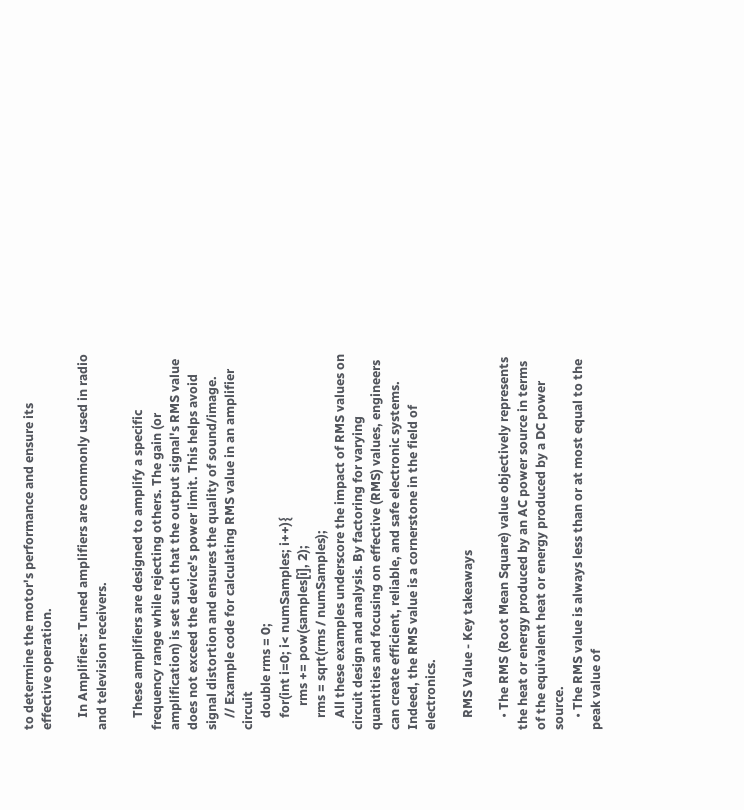to determine the motor's performance and ensure its effective operation.

    In Amplifiers: Tuned amplifiers are commonly used in radio and television receivers.

    These amplifiers are designed to amplify a specific frequency range while rejecting others. The gain (or amplification) is set such that the output signal's RMS value does not exceed the device's power limit. This helps avoid signal distortion and ensures the quality of sound/image.
    // Example code for calculating RMS value in an amplifier circuit
    double rms = 0;
    for(int i=0; i< numSamples; i++){
        rms += pow(samples[i], 2);
    rms = sqrt(rms / numSamples);
    All these examples underscore the impact of RMS values on circuit design and analysis. By factoring for varying quantities and focusing on effective (RMS) values, engineers can create efficient, reliable, and safe electronic systems. Indeed, the RMS value is a cornerstone in the field of electronics.

    RMS Value - Key takeaways

    • The RMS (Root Mean Square) value objectively represents the heat or energy produced by an AC power source in terms of the equivalent heat or energy produced by a DC power source.
    • The RMS value is always less than or at most equal to the peak value of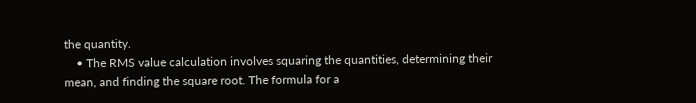the quantity.
    • The RMS value calculation involves squaring the quantities, determining their mean, and finding the square root. The formula for a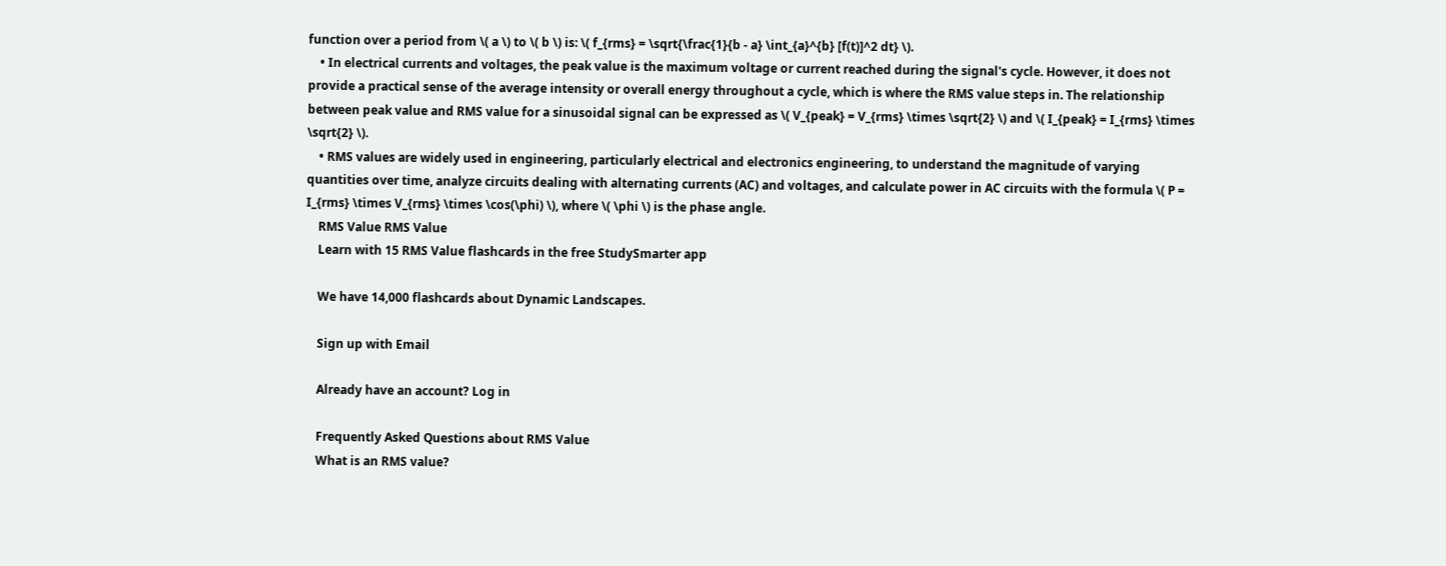function over a period from \( a \) to \( b \) is: \( f_{rms} = \sqrt{\frac{1}{b - a} \int_{a}^{b} [f(t)]^2 dt} \).
    • In electrical currents and voltages, the peak value is the maximum voltage or current reached during the signal's cycle. However, it does not provide a practical sense of the average intensity or overall energy throughout a cycle, which is where the RMS value steps in. The relationship between peak value and RMS value for a sinusoidal signal can be expressed as \( V_{peak} = V_{rms} \times \sqrt{2} \) and \( I_{peak} = I_{rms} \times \sqrt{2} \).
    • RMS values are widely used in engineering, particularly electrical and electronics engineering, to understand the magnitude of varying quantities over time, analyze circuits dealing with alternating currents (AC) and voltages, and calculate power in AC circuits with the formula \( P = I_{rms} \times V_{rms} \times \cos(\phi) \), where \( \phi \) is the phase angle.
    RMS Value RMS Value
    Learn with 15 RMS Value flashcards in the free StudySmarter app

    We have 14,000 flashcards about Dynamic Landscapes.

    Sign up with Email

    Already have an account? Log in

    Frequently Asked Questions about RMS Value
    What is an RMS value?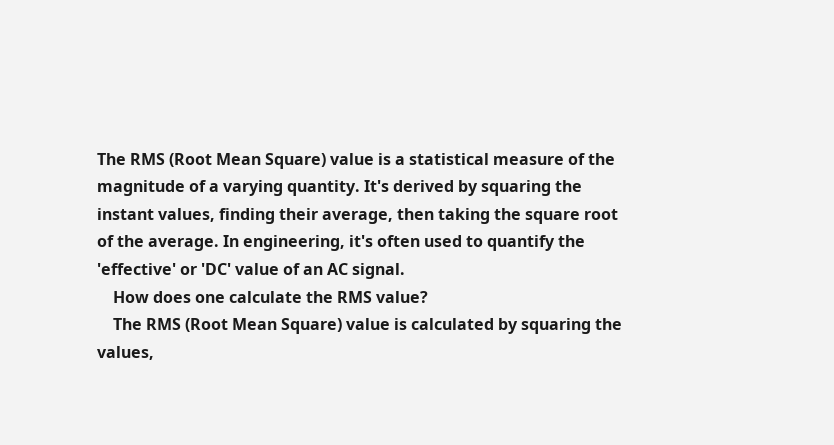The RMS (Root Mean Square) value is a statistical measure of the magnitude of a varying quantity. It's derived by squaring the instant values, finding their average, then taking the square root of the average. In engineering, it's often used to quantify the 'effective' or 'DC' value of an AC signal.
    How does one calculate the RMS value?
    The RMS (Root Mean Square) value is calculated by squaring the values,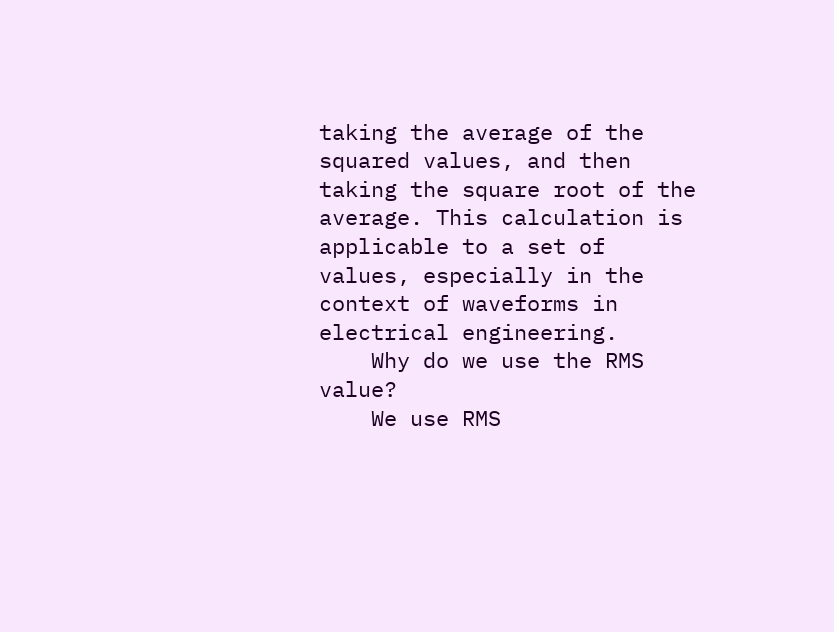taking the average of the squared values, and then taking the square root of the average. This calculation is applicable to a set of values, especially in the context of waveforms in electrical engineering.
    Why do we use the RMS value?
    We use RMS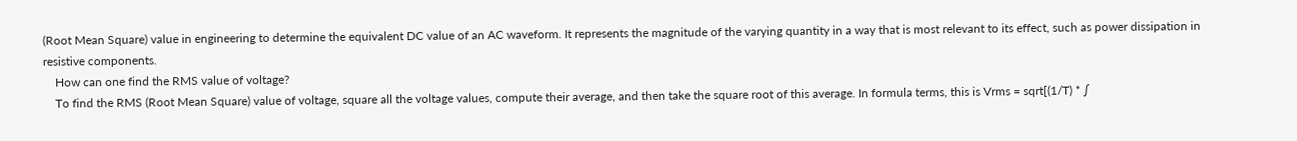(Root Mean Square) value in engineering to determine the equivalent DC value of an AC waveform. It represents the magnitude of the varying quantity in a way that is most relevant to its effect, such as power dissipation in resistive components.
    How can one find the RMS value of voltage?
    To find the RMS (Root Mean Square) value of voltage, square all the voltage values, compute their average, and then take the square root of this average. In formula terms, this is Vrms = sqrt[(1/T) * ∫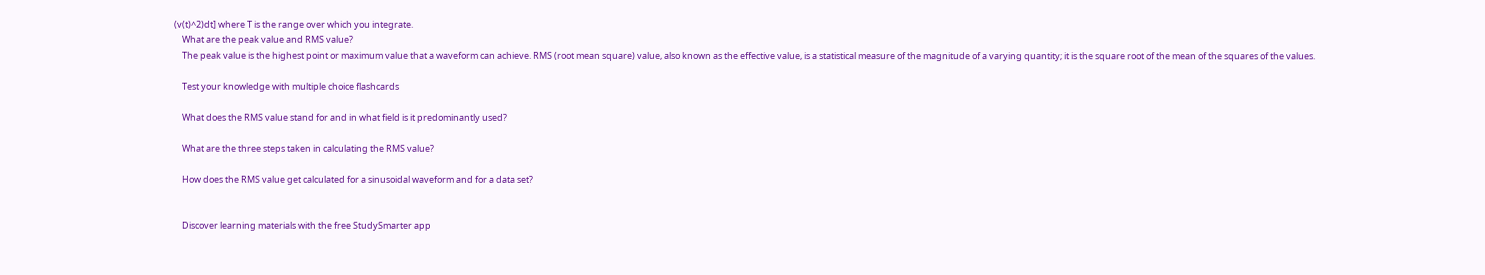(v(t)^2)dt] where T is the range over which you integrate.
    What are the peak value and RMS value?
    The peak value is the highest point or maximum value that a waveform can achieve. RMS (root mean square) value, also known as the effective value, is a statistical measure of the magnitude of a varying quantity; it is the square root of the mean of the squares of the values.

    Test your knowledge with multiple choice flashcards

    What does the RMS value stand for and in what field is it predominantly used?

    What are the three steps taken in calculating the RMS value?

    How does the RMS value get calculated for a sinusoidal waveform and for a data set?


    Discover learning materials with the free StudySmarter app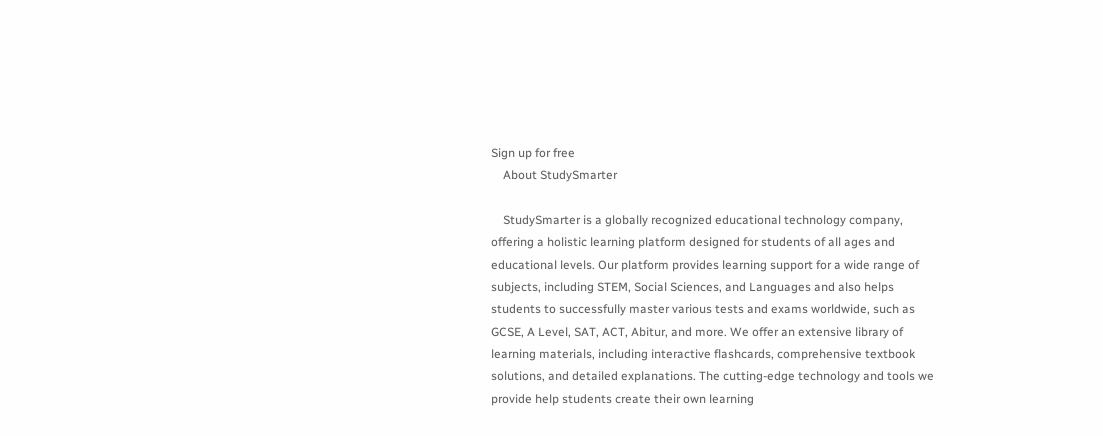Sign up for free
    About StudySmarter

    StudySmarter is a globally recognized educational technology company, offering a holistic learning platform designed for students of all ages and educational levels. Our platform provides learning support for a wide range of subjects, including STEM, Social Sciences, and Languages and also helps students to successfully master various tests and exams worldwide, such as GCSE, A Level, SAT, ACT, Abitur, and more. We offer an extensive library of learning materials, including interactive flashcards, comprehensive textbook solutions, and detailed explanations. The cutting-edge technology and tools we provide help students create their own learning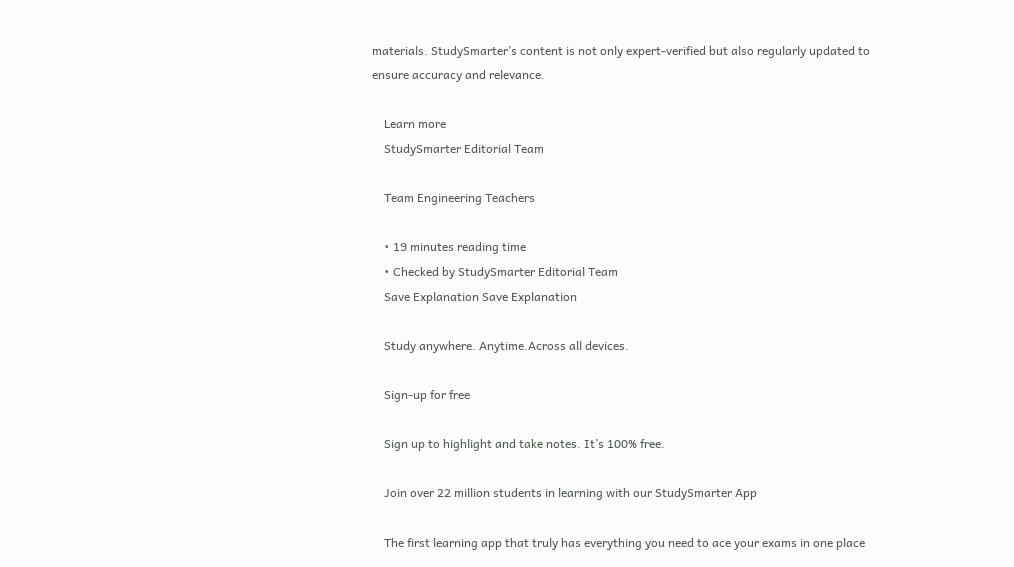materials. StudySmarter’s content is not only expert-verified but also regularly updated to ensure accuracy and relevance.

    Learn more
    StudySmarter Editorial Team

    Team Engineering Teachers

    • 19 minutes reading time
    • Checked by StudySmarter Editorial Team
    Save Explanation Save Explanation

    Study anywhere. Anytime.Across all devices.

    Sign-up for free

    Sign up to highlight and take notes. It’s 100% free.

    Join over 22 million students in learning with our StudySmarter App

    The first learning app that truly has everything you need to ace your exams in one place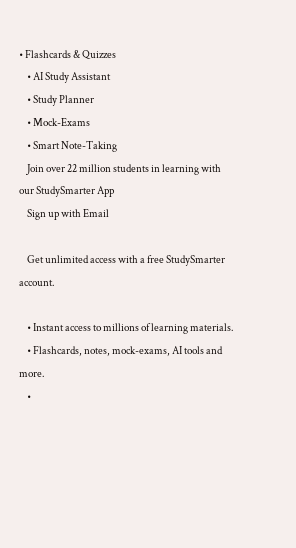• Flashcards & Quizzes
    • AI Study Assistant
    • Study Planner
    • Mock-Exams
    • Smart Note-Taking
    Join over 22 million students in learning with our StudySmarter App
    Sign up with Email

    Get unlimited access with a free StudySmarter account.

    • Instant access to millions of learning materials.
    • Flashcards, notes, mock-exams, AI tools and more.
    •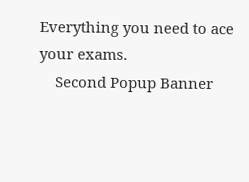Everything you need to ace your exams.
    Second Popup Banner